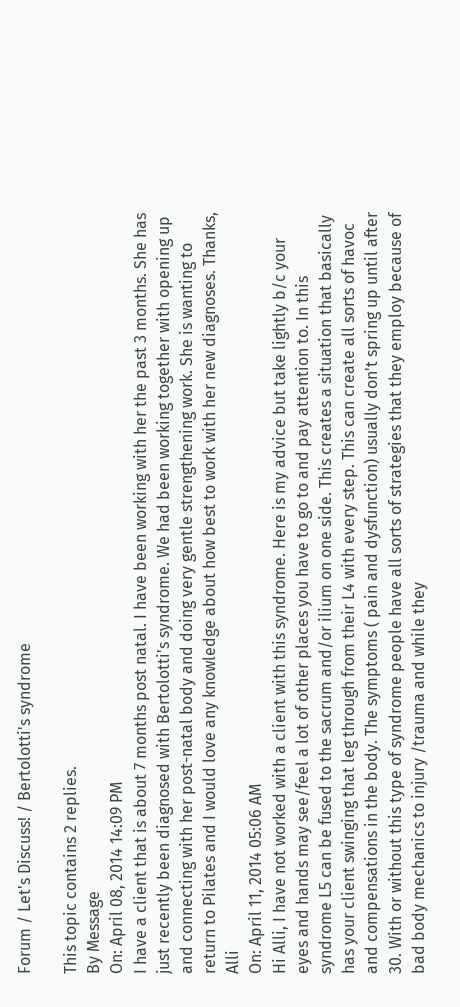Forum / Let's Discuss! / Bertolotti's syndrome

This topic contains 2 replies.
By Message
On: April 08, 2014 14:09 PM
I have a client that is about 7 months post natal. I have been working with her the past 3 months. She has just recently been diagnosed with Bertolotti's syndrome. We had been working together with opening up and connecting with her post-natal body and doing very gentle strengthening work. She is wanting to return to Pilates and I would love any knowledge about how best to work with her new diagnoses. Thanks, Alli
On: April 11, 2014 05:06 AM
Hi Alli, I have not worked with a client with this syndrome. Here is my advice but take lightly b/c your eyes and hands may see/feel a lot of other places you have to go to and pay attention to. In this syndrome L5 can be fused to the sacrum and/or ilium on one side. This creates a situation that basically has your client swinging that leg through from their L4 with every step. This can create all sorts of havoc and compensations in the body. The symptoms ( pain and dysfunction) usually don't spring up until after 30. With or without this type of syndrome people have all sorts of strategies that they employ because of bad body mechanics to injury /trauma and while they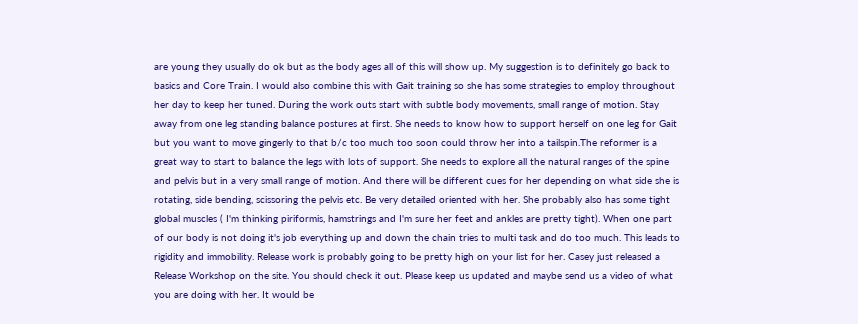are young they usually do ok but as the body ages all of this will show up. My suggestion is to definitely go back to basics and Core Train. I would also combine this with Gait training so she has some strategies to employ throughout her day to keep her tuned. During the work outs start with subtle body movements, small range of motion. Stay away from one leg standing balance postures at first. She needs to know how to support herself on one leg for Gait but you want to move gingerly to that b/c too much too soon could throw her into a tailspin.The reformer is a great way to start to balance the legs with lots of support. She needs to explore all the natural ranges of the spine and pelvis but in a very small range of motion. And there will be different cues for her depending on what side she is rotating, side bending, scissoring the pelvis etc. Be very detailed oriented with her. She probably also has some tight global muscles ( I'm thinking piriformis, hamstrings and I'm sure her feet and ankles are pretty tight). When one part of our body is not doing it's job everything up and down the chain tries to multi task and do too much. This leads to rigidity and immobility. Release work is probably going to be pretty high on your list for her. Casey just released a Release Workshop on the site. You should check it out. Please keep us updated and maybe send us a video of what you are doing with her. It would be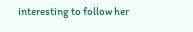interesting to follow her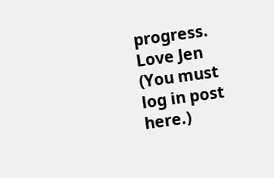progress. Love Jen
(You must log in post here.)